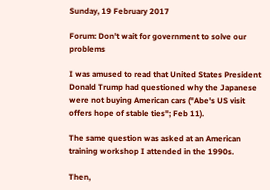Sunday, 19 February 2017

Forum: Don't wait for government to solve our problems

I was amused to read that United States President Donald Trump had questioned why the Japanese were not buying American cars ("Abe's US visit offers hope of stable ties"; Feb 11).

The same question was asked at an American training workshop I attended in the 1990s.

Then,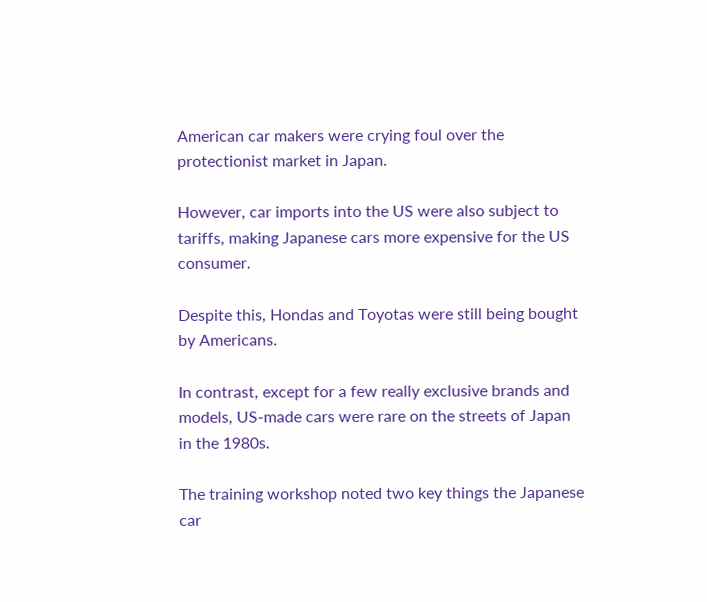American car makers were crying foul over the protectionist market in Japan.

However, car imports into the US were also subject to tariffs, making Japanese cars more expensive for the US consumer.

Despite this, Hondas and Toyotas were still being bought by Americans.

In contrast, except for a few really exclusive brands and models, US-made cars were rare on the streets of Japan in the 1980s.

The training workshop noted two key things the Japanese car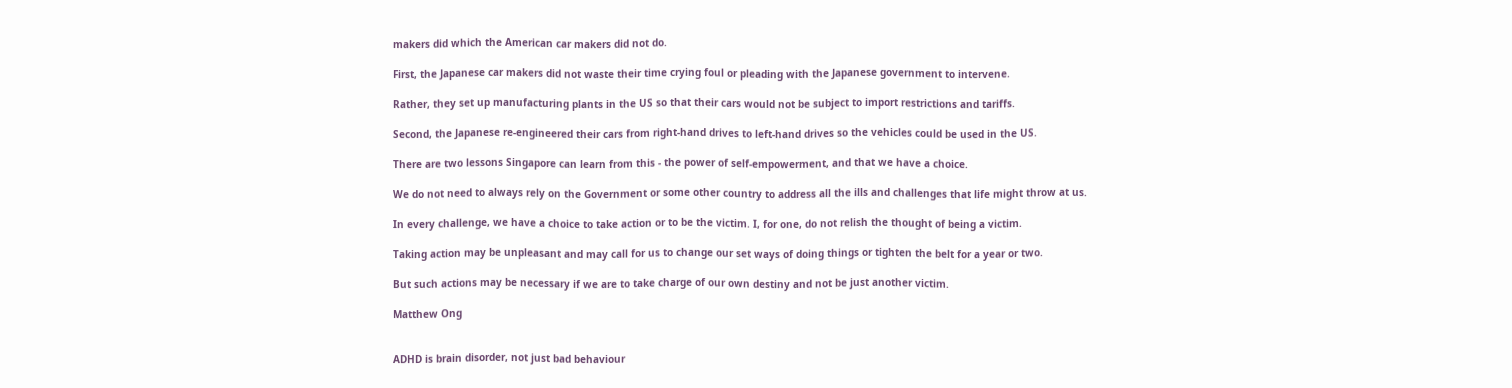makers did which the American car makers did not do.

First, the Japanese car makers did not waste their time crying foul or pleading with the Japanese government to intervene.

Rather, they set up manufacturing plants in the US so that their cars would not be subject to import restrictions and tariffs.

Second, the Japanese re-engineered their cars from right-hand drives to left-hand drives so the vehicles could be used in the US.

There are two lessons Singapore can learn from this - the power of self-empowerment, and that we have a choice.

We do not need to always rely on the Government or some other country to address all the ills and challenges that life might throw at us.

In every challenge, we have a choice to take action or to be the victim. I, for one, do not relish the thought of being a victim.

Taking action may be unpleasant and may call for us to change our set ways of doing things or tighten the belt for a year or two.

But such actions may be necessary if we are to take charge of our own destiny and not be just another victim.

Matthew Ong


ADHD is brain disorder, not just bad behaviour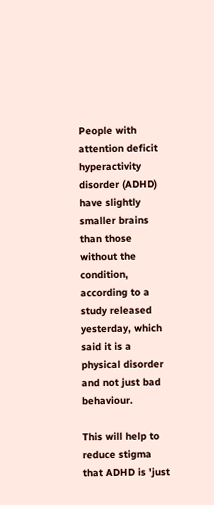People with attention deficit hyperactivity disorder (ADHD) have slightly smaller brains than those without the condition, according to a study released yesterday, which said it is a physical disorder and not just bad behaviour.

This will help to reduce stigma that ADHD is 'just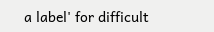a label' for difficult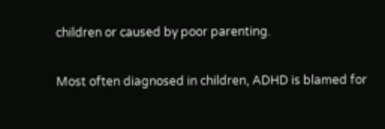children or caused by poor parenting.

Most often diagnosed in children, ADHD is blamed for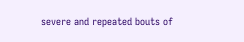severe and repeated bouts of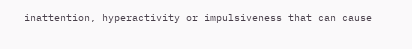inattention, hyperactivity or impulsiveness that can cause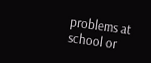problems at school or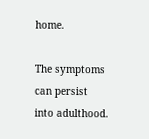home.

The symptoms can persist into adulthood.